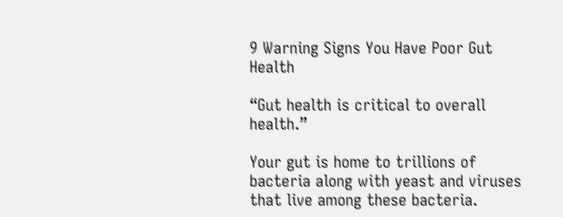9 Warning Signs You Have Poor Gut Health

“Gut health is critical to overall health.”

Your gut is home to trillions of bacteria along with yeast and viruses that live among these bacteria.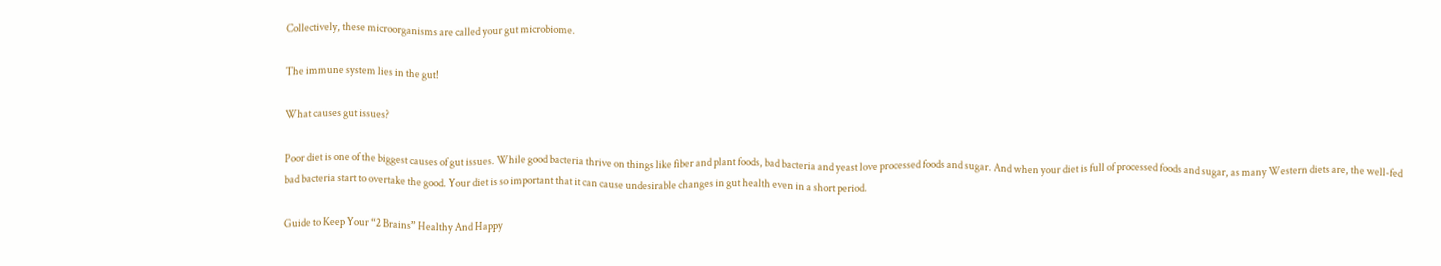Collectively, these microorganisms are called your gut microbiome.

The immune system lies in the gut!

What causes gut issues?

Poor diet is one of the biggest causes of gut issues. While good bacteria thrive on things like fiber and plant foods, bad bacteria and yeast love processed foods and sugar. And when your diet is full of processed foods and sugar, as many Western diets are, the well-fed bad bacteria start to overtake the good. Your diet is so important that it can cause undesirable changes in gut health even in a short period.

Guide to Keep Your “2 Brains” Healthy And Happy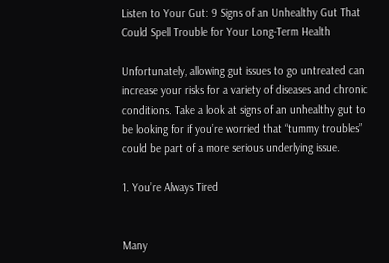Listen to Your Gut: 9 Signs of an Unhealthy Gut That Could Spell Trouble for Your Long-Term Health

Unfortunately, allowing gut issues to go untreated can increase your risks for a variety of diseases and chronic conditions. Take a look at signs of an unhealthy gut to be looking for if you’re worried that “tummy troubles” could be part of a more serious underlying issue.

1. You’re Always Tired


Many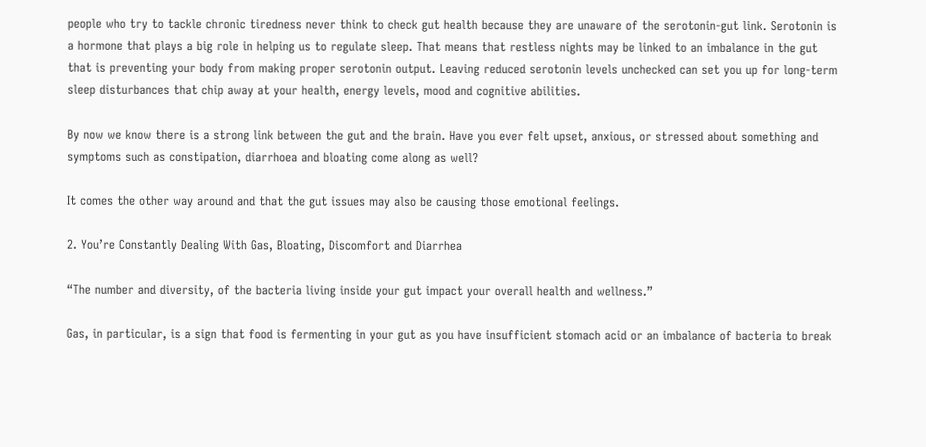people who try to tackle chronic tiredness never think to check gut health because they are unaware of the serotonin-gut link. Serotonin is a hormone that plays a big role in helping us to regulate sleep. That means that restless nights may be linked to an imbalance in the gut that is preventing your body from making proper serotonin output. Leaving reduced serotonin levels unchecked can set you up for long-term sleep disturbances that chip away at your health, energy levels, mood and cognitive abilities.

By now we know there is a strong link between the gut and the brain. Have you ever felt upset, anxious, or stressed about something and symptoms such as constipation, diarrhoea and bloating come along as well?

It comes the other way around and that the gut issues may also be causing those emotional feelings.

2. You’re Constantly Dealing With Gas, Bloating, Discomfort and Diarrhea

“The number and diversity, of the bacteria living inside your gut impact your overall health and wellness.”

Gas, in particular, is a sign that food is fermenting in your gut as you have insufficient stomach acid or an imbalance of bacteria to break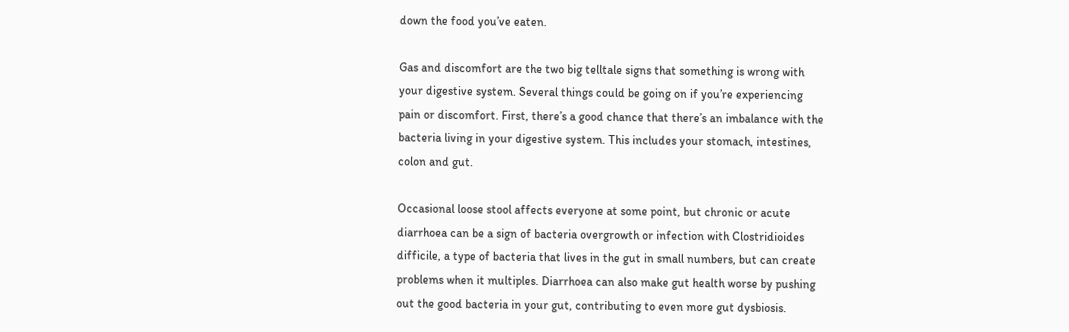down the food you’ve eaten.

Gas and discomfort are the two big telltale signs that something is wrong with your digestive system. Several things could be going on if you’re experiencing pain or discomfort. First, there’s a good chance that there’s an imbalance with the bacteria living in your digestive system. This includes your stomach, intestines, colon and gut.

Occasional loose stool affects everyone at some point, but chronic or acute diarrhoea can be a sign of bacteria overgrowth or infection with Clostridioides difficile, a type of bacteria that lives in the gut in small numbers, but can create problems when it multiples. Diarrhoea can also make gut health worse by pushing out the good bacteria in your gut, contributing to even more gut dysbiosis.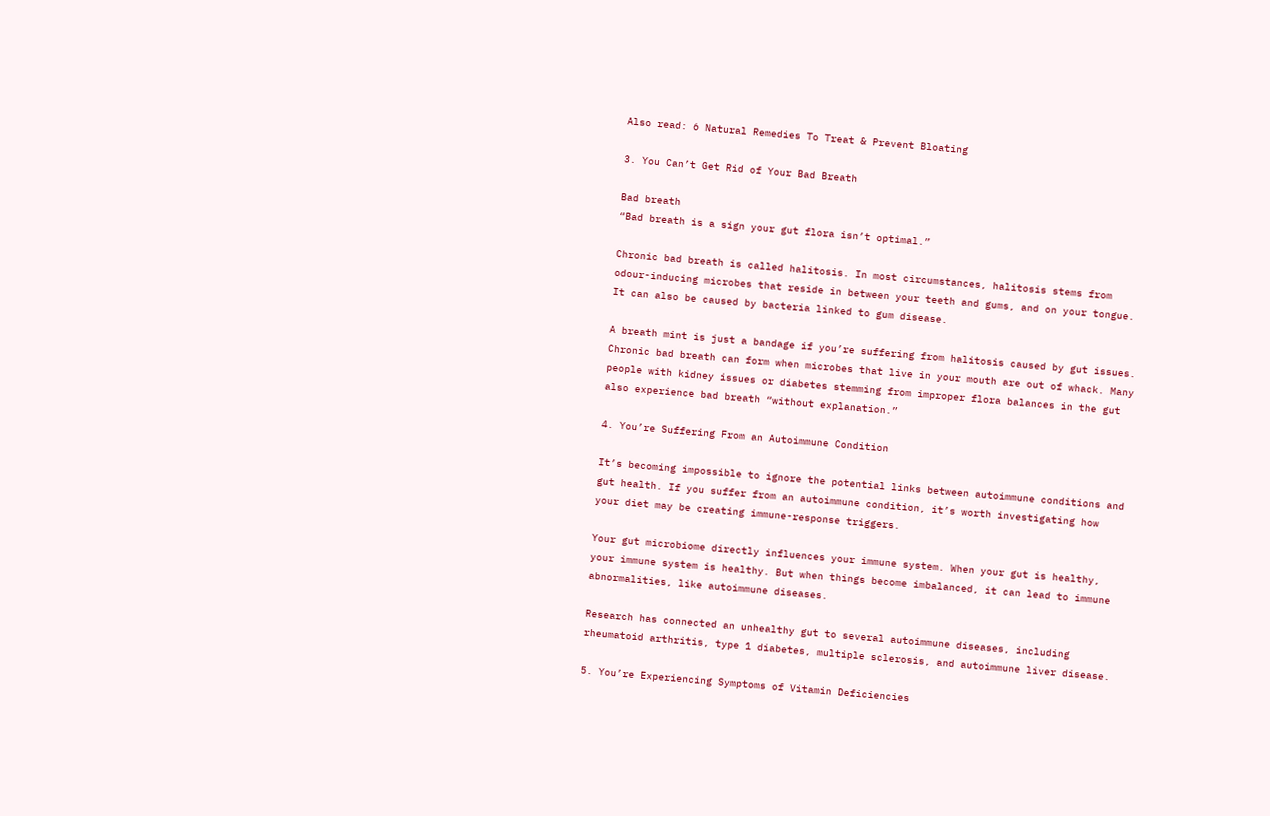Also read: 6 Natural Remedies To Treat & Prevent Bloating

3. You Can’t Get Rid of Your Bad Breath

Bad breath
“Bad breath is a sign your gut flora isn’t optimal.”

Chronic bad breath is called halitosis. In most circumstances, halitosis stems from odour-inducing microbes that reside in between your teeth and gums, and on your tongue. It can also be caused by bacteria linked to gum disease.

A breath mint is just a bandage if you’re suffering from halitosis caused by gut issues. Chronic bad breath can form when microbes that live in your mouth are out of whack. Many people with kidney issues or diabetes stemming from improper flora balances in the gut also experience bad breath “without explanation.”

4. You’re Suffering From an Autoimmune Condition

It’s becoming impossible to ignore the potential links between autoimmune conditions and gut health. If you suffer from an autoimmune condition, it’s worth investigating how your diet may be creating immune-response triggers.

Your gut microbiome directly influences your immune system. When your gut is healthy, your immune system is healthy. But when things become imbalanced, it can lead to immune abnormalities, like autoimmune diseases.

Research has connected an unhealthy gut to several autoimmune diseases, including rheumatoid arthritis, type 1 diabetes, multiple sclerosis, and autoimmune liver disease.

5. You’re Experiencing Symptoms of Vitamin Deficiencies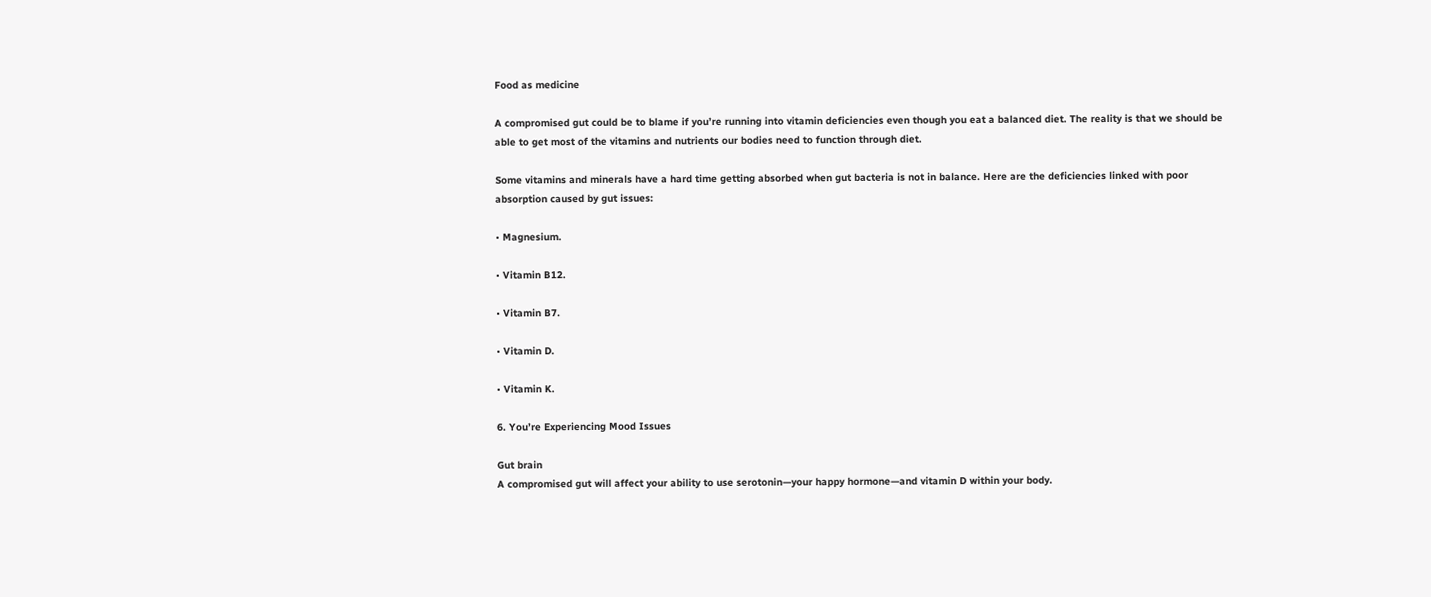Food as medicine

A compromised gut could be to blame if you’re running into vitamin deficiencies even though you eat a balanced diet. The reality is that we should be able to get most of the vitamins and nutrients our bodies need to function through diet.

Some vitamins and minerals have a hard time getting absorbed when gut bacteria is not in balance. Here are the deficiencies linked with poor absorption caused by gut issues:

• Magnesium.

• Vitamin B12.

• Vitamin B7.

• Vitamin D.

• Vitamin K.

6. You’re Experiencing Mood Issues

Gut brain
A compromised gut will affect your ability to use serotonin—your happy hormone—and vitamin D within your body.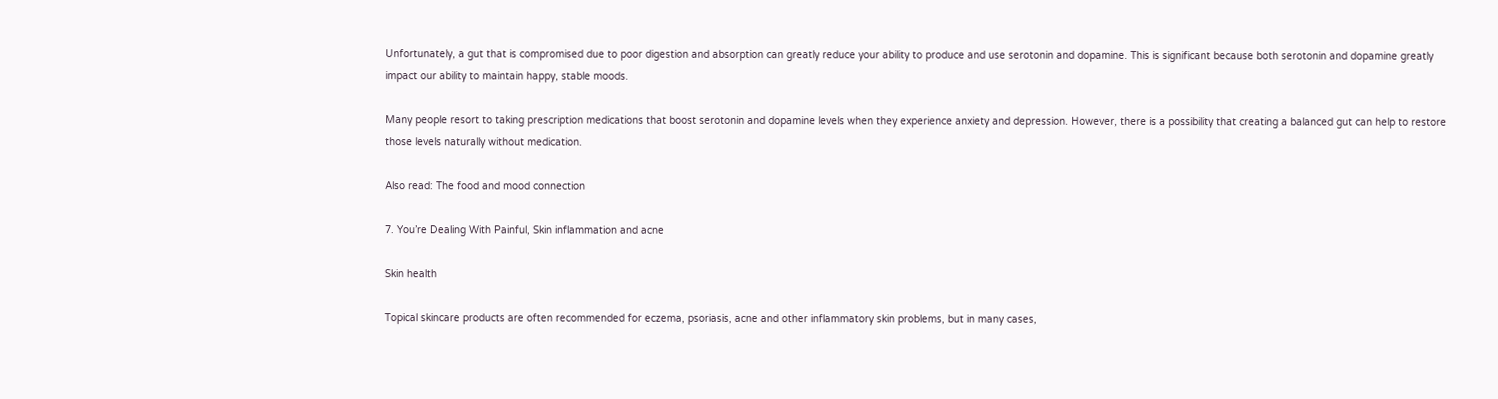Unfortunately, a gut that is compromised due to poor digestion and absorption can greatly reduce your ability to produce and use serotonin and dopamine. This is significant because both serotonin and dopamine greatly impact our ability to maintain happy, stable moods.

Many people resort to taking prescription medications that boost serotonin and dopamine levels when they experience anxiety and depression. However, there is a possibility that creating a balanced gut can help to restore those levels naturally without medication.

Also read: The food and mood connection

7. You’re Dealing With Painful, Skin inflammation and acne

Skin health

Topical skincare products are often recommended for eczema, psoriasis, acne and other inflammatory skin problems, but in many cases,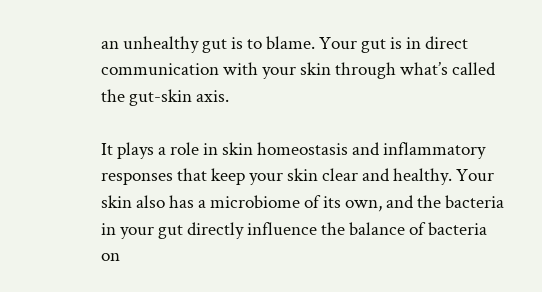an unhealthy gut is to blame. Your gut is in direct communication with your skin through what’s called the gut-skin axis.

It plays a role in skin homeostasis and inflammatory responses that keep your skin clear and healthy. Your skin also has a microbiome of its own, and the bacteria in your gut directly influence the balance of bacteria on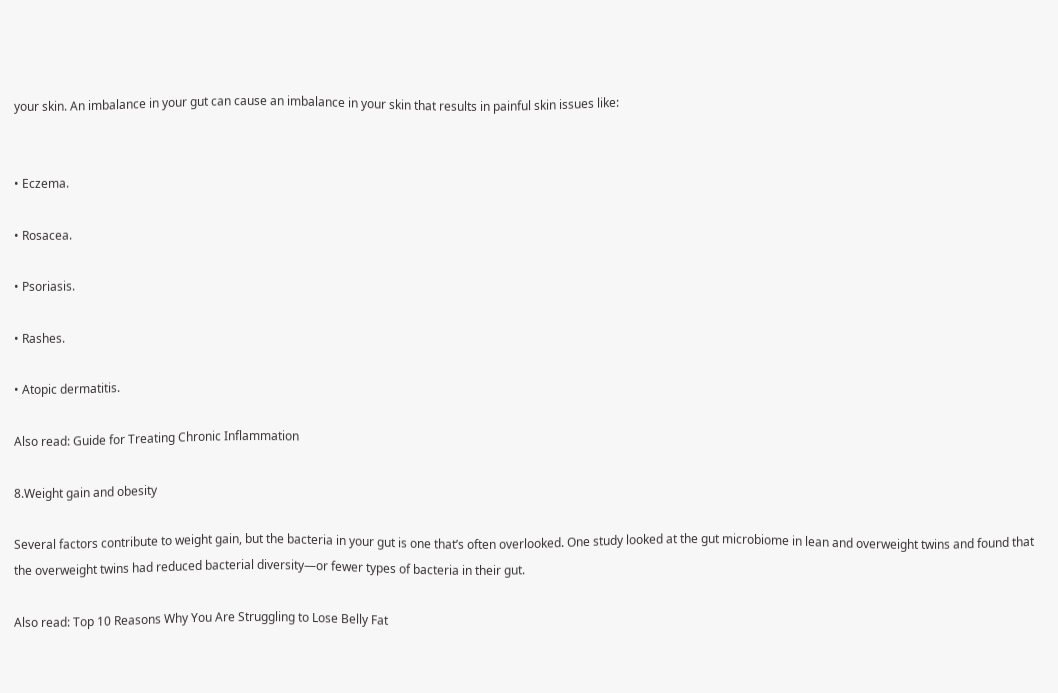your skin. An imbalance in your gut can cause an imbalance in your skin that results in painful skin issues like:


• Eczema.

• Rosacea.

• Psoriasis.

• Rashes.

• Atopic dermatitis.

Also read: Guide for Treating Chronic Inflammation

8.Weight gain and obesity

Several factors contribute to weight gain, but the bacteria in your gut is one that’s often overlooked. One study looked at the gut microbiome in lean and overweight twins and found that the overweight twins had reduced bacterial diversity—or fewer types of bacteria in their gut.

Also read: Top 10 Reasons Why You Are Struggling to Lose Belly Fat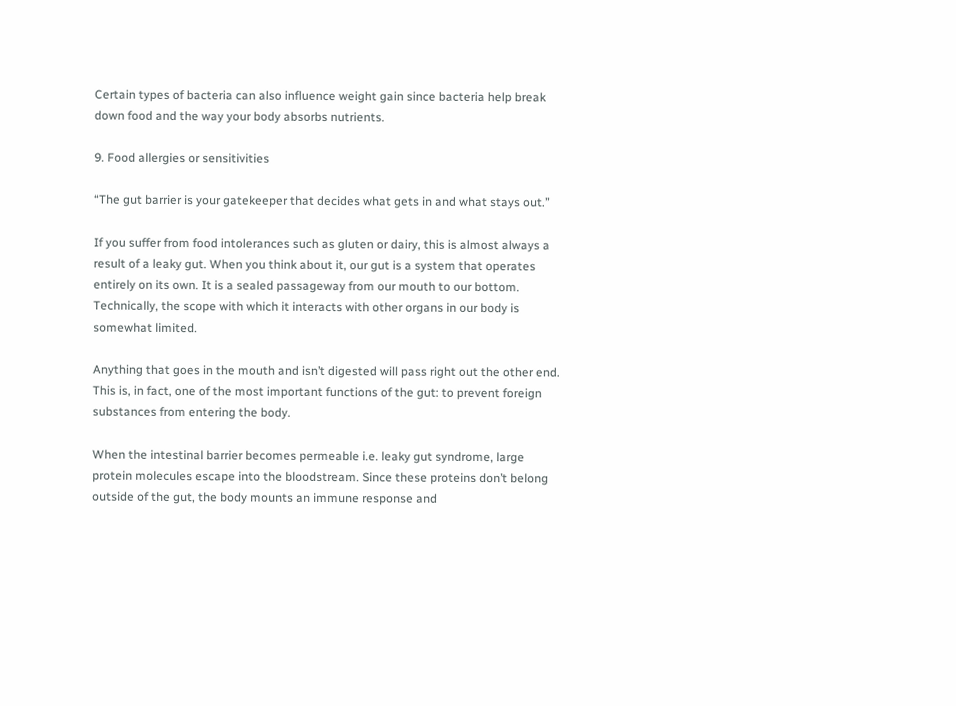Certain types of bacteria can also influence weight gain since bacteria help break down food and the way your body absorbs nutrients.

9. Food allergies or sensitivities

“The gut barrier is your gatekeeper that decides what gets in and what stays out.”

If you suffer from food intolerances such as gluten or dairy, this is almost always a result of a leaky gut. When you think about it, our gut is a system that operates entirely on its own. It is a sealed passageway from our mouth to our bottom. Technically, the scope with which it interacts with other organs in our body is somewhat limited.

Anything that goes in the mouth and isn’t digested will pass right out the other end. This is, in fact, one of the most important functions of the gut: to prevent foreign substances from entering the body.

When the intestinal barrier becomes permeable i.e. leaky gut syndrome, large protein molecules escape into the bloodstream. Since these proteins don’t belong outside of the gut, the body mounts an immune response and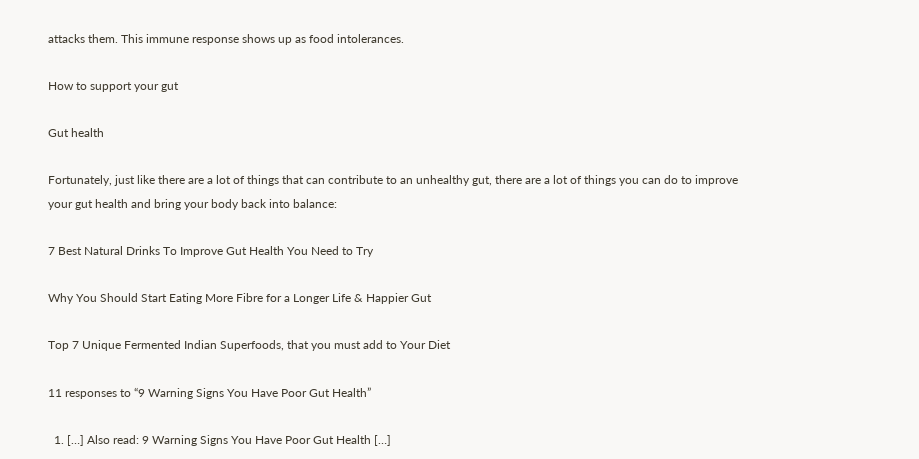attacks them. This immune response shows up as food intolerances.

How to support your gut

Gut health

Fortunately, just like there are a lot of things that can contribute to an unhealthy gut, there are a lot of things you can do to improve your gut health and bring your body back into balance:

7 Best Natural Drinks To Improve Gut Health You Need to Try

Why You Should Start Eating More Fibre for a Longer Life & Happier Gut

Top 7 Unique Fermented Indian Superfoods, that you must add to Your Diet

11 responses to “9 Warning Signs You Have Poor Gut Health”

  1. […] Also read: 9 Warning Signs You Have Poor Gut Health […]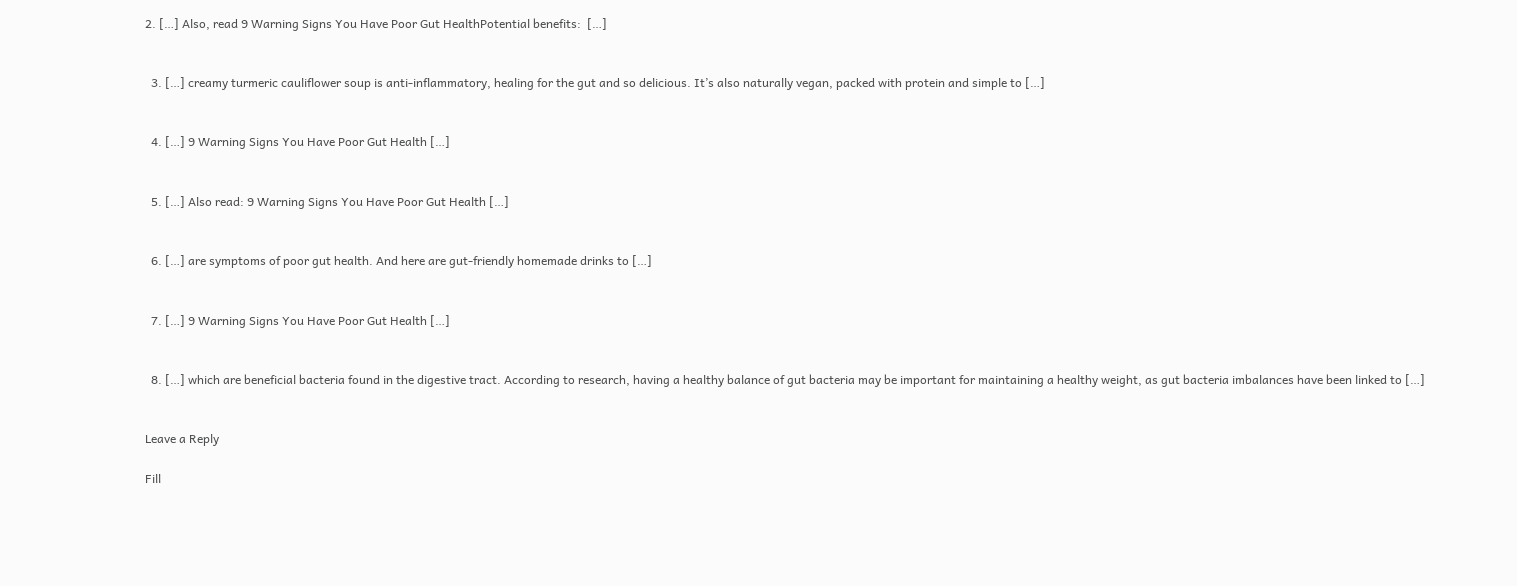2. […] Also, read 9 Warning Signs You Have Poor Gut HealthPotential benefits:  […]


  3. […] creamy turmeric cauliflower soup is anti-inflammatory, healing for the gut and so delicious. It’s also naturally vegan, packed with protein and simple to […]


  4. […] 9 Warning Signs You Have Poor Gut Health […]


  5. […] Also read: 9 Warning Signs You Have Poor Gut Health […]


  6. […] are symptoms of poor gut health. And here are gut-friendly homemade drinks to […]


  7. […] 9 Warning Signs You Have Poor Gut Health […]


  8. […] which are beneficial bacteria found in the digestive tract. According to research, having a healthy balance of gut bacteria may be important for maintaining a healthy weight, as gut bacteria imbalances have been linked to […]


Leave a Reply

Fill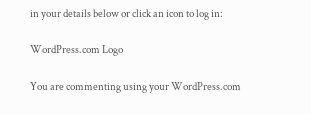in your details below or click an icon to log in:

WordPress.com Logo

You are commenting using your WordPress.com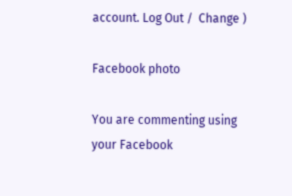account. Log Out /  Change )

Facebook photo

You are commenting using your Facebook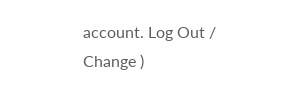account. Log Out /  Change )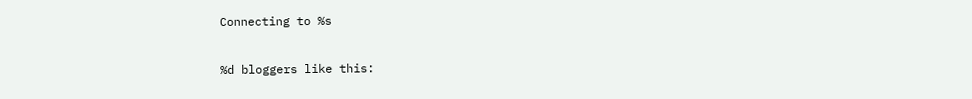Connecting to %s

%d bloggers like this: